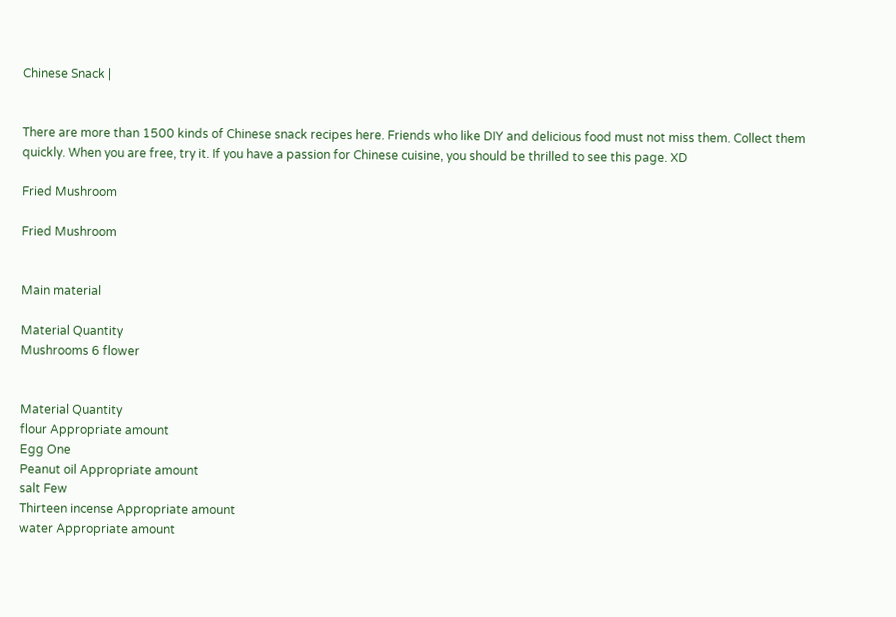Chinese Snack |


There are more than 1500 kinds of Chinese snack recipes here. Friends who like DIY and delicious food must not miss them. Collect them quickly. When you are free, try it. If you have a passion for Chinese cuisine, you should be thrilled to see this page. XD

Fried Mushroom

Fried Mushroom


Main material

Material Quantity
Mushrooms 6 flower


Material Quantity
flour Appropriate amount
Egg One
Peanut oil Appropriate amount
salt Few
Thirteen incense Appropriate amount
water Appropriate amount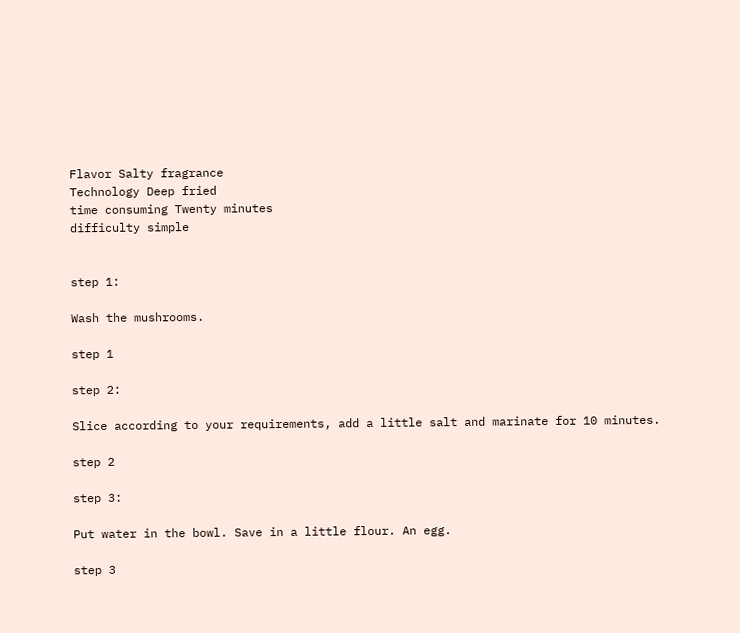Flavor Salty fragrance
Technology Deep fried
time consuming Twenty minutes
difficulty simple


step 1:

Wash the mushrooms.

step 1

step 2:

Slice according to your requirements, add a little salt and marinate for 10 minutes.

step 2

step 3:

Put water in the bowl. Save in a little flour. An egg.

step 3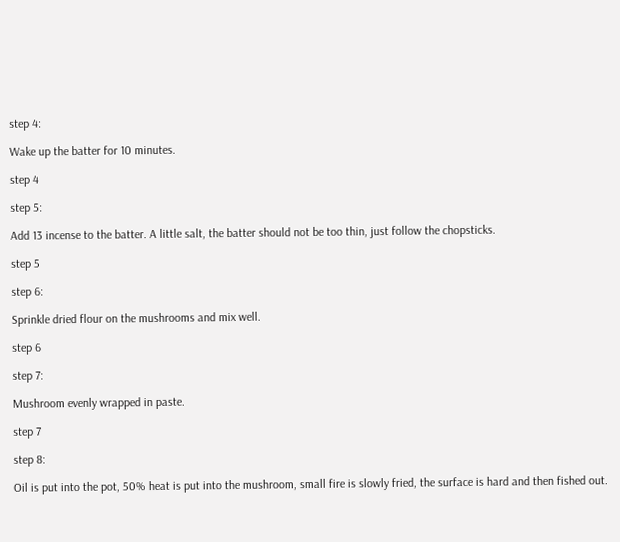step 4:

Wake up the batter for 10 minutes.

step 4

step 5:

Add 13 incense to the batter. A little salt, the batter should not be too thin, just follow the chopsticks.

step 5

step 6:

Sprinkle dried flour on the mushrooms and mix well.

step 6

step 7:

Mushroom evenly wrapped in paste.

step 7

step 8:

Oil is put into the pot, 50% heat is put into the mushroom, small fire is slowly fried, the surface is hard and then fished out.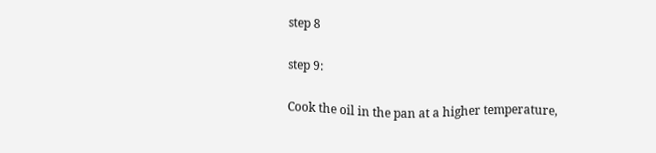step 8

step 9:

Cook the oil in the pan at a higher temperature,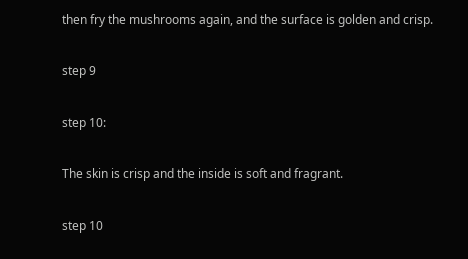then fry the mushrooms again, and the surface is golden and crisp.

step 9

step 10:

The skin is crisp and the inside is soft and fragrant.

step 10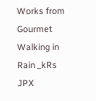Works from Gourmet Walking in Rain _kRs JPX